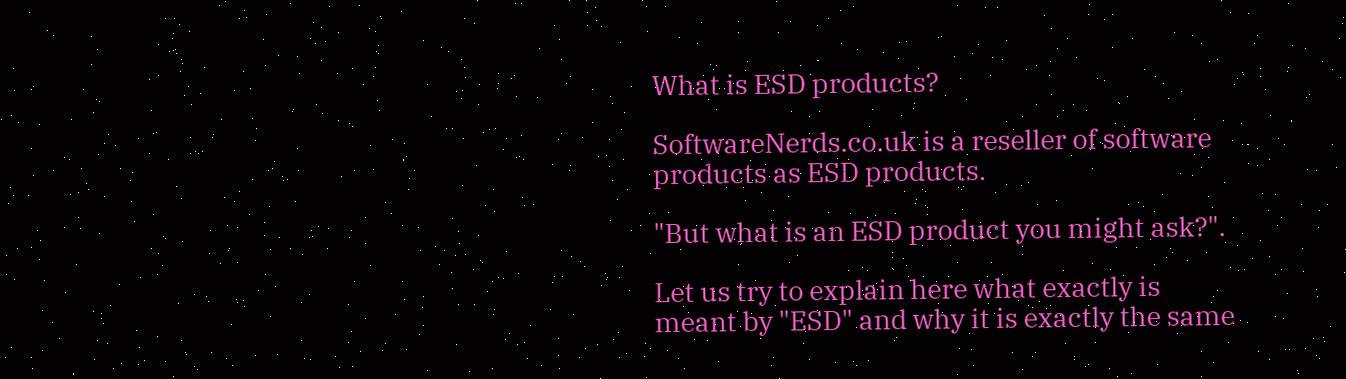What is ESD products?

SoftwareNerds.co.uk is a reseller of software products as ESD products.

"But what is an ESD product you might ask?".

Let us try to explain here what exactly is meant by "ESD" and why it is exactly the same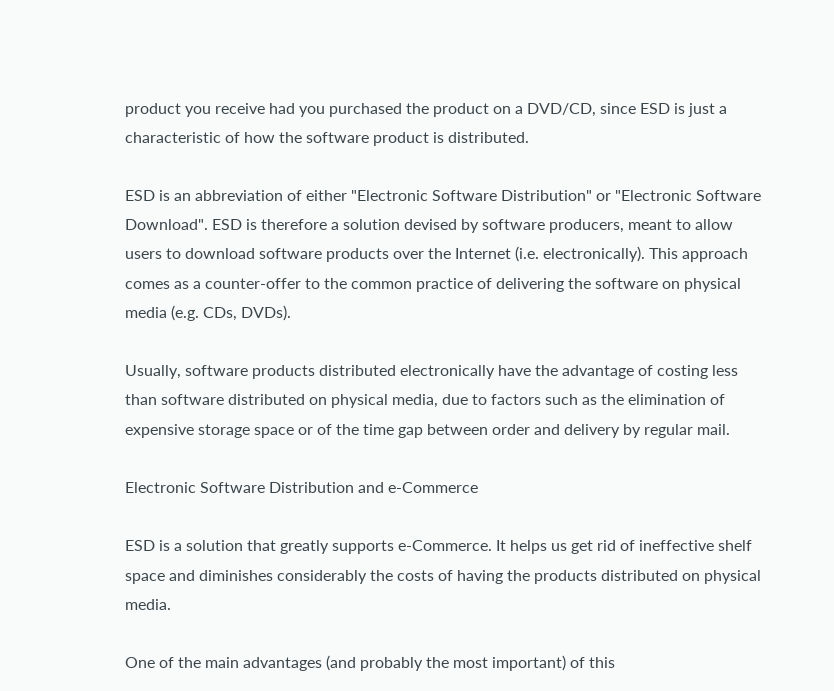product you receive had you purchased the product on a DVD/CD, since ESD is just a characteristic of how the software product is distributed.

ESD is an abbreviation of either "Electronic Software Distribution" or "Electronic Software Download". ESD is therefore a solution devised by software producers, meant to allow users to download software products over the Internet (i.e. electronically). This approach comes as a counter-offer to the common practice of delivering the software on physical media (e.g. CDs, DVDs).

Usually, software products distributed electronically have the advantage of costing less than software distributed on physical media, due to factors such as the elimination of expensive storage space or of the time gap between order and delivery by regular mail.

Electronic Software Distribution and e-Commerce

ESD is a solution that greatly supports e-Commerce. It helps us get rid of ineffective shelf space and diminishes considerably the costs of having the products distributed on physical media.

One of the main advantages (and probably the most important) of this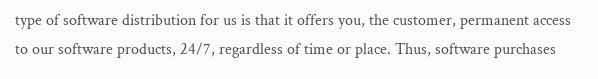type of software distribution for us is that it offers you, the customer, permanent access to our software products, 24/7, regardless of time or place. Thus, software purchases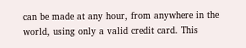can be made at any hour, from anywhere in the world, using only a valid credit card. This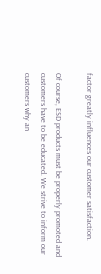factor greatly influences our customer satisfaction.

Of course, ESD products must be properly promoted and customers have to be educated. We strive to inform our customers why an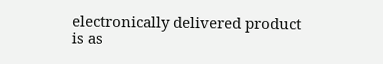electronically delivered product is as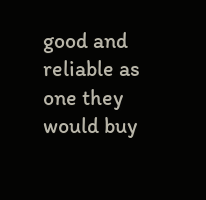good and reliable as one they would buy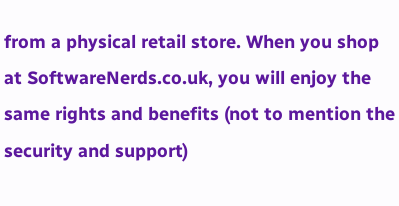from a physical retail store. When you shop at SoftwareNerds.co.uk, you will enjoy the same rights and benefits (not to mention the security and support)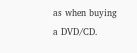as when buying a DVD/CD.